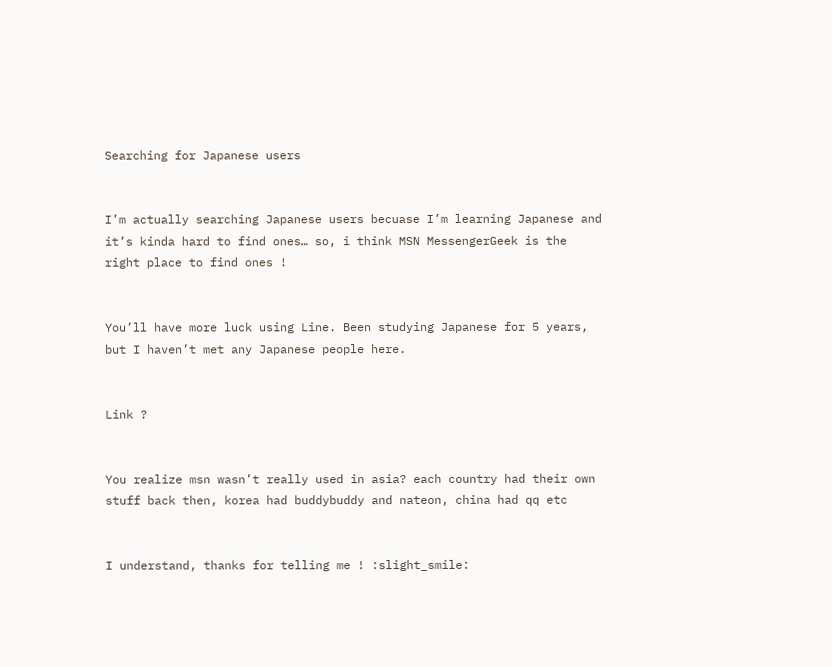Searching for Japanese users


I’m actually searching Japanese users becuase I’m learning Japanese and it’s kinda hard to find ones… so, i think MSN MessengerGeek is the right place to find ones !


You’ll have more luck using Line. Been studying Japanese for 5 years, but I haven’t met any Japanese people here.


Link ?


You realize msn wasn’t really used in asia? each country had their own stuff back then, korea had buddybuddy and nateon, china had qq etc


I understand, thanks for telling me ! :slight_smile: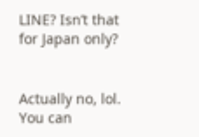LINE? Isn’t that for Japan only?


Actually no, lol. You can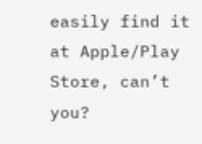easily find it at Apple/Play Store, can’t you?